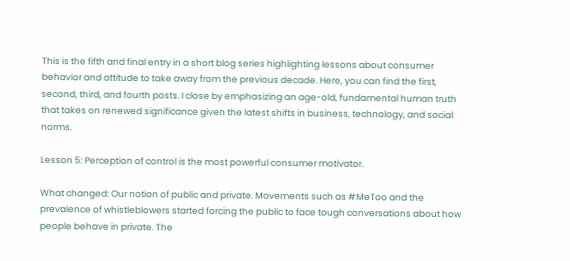This is the fifth and final entry in a short blog series highlighting lessons about consumer behavior and attitude to take away from the previous decade. Here, you can find the first, second, third, and fourth posts. I close by emphasizing an age-old, fundamental human truth that takes on renewed significance given the latest shifts in business, technology, and social norms.

Lesson 5: Perception of control is the most powerful consumer motivator.

What changed: Our notion of public and private. Movements such as #MeToo and the prevalence of whistleblowers started forcing the public to face tough conversations about how people behave in private. The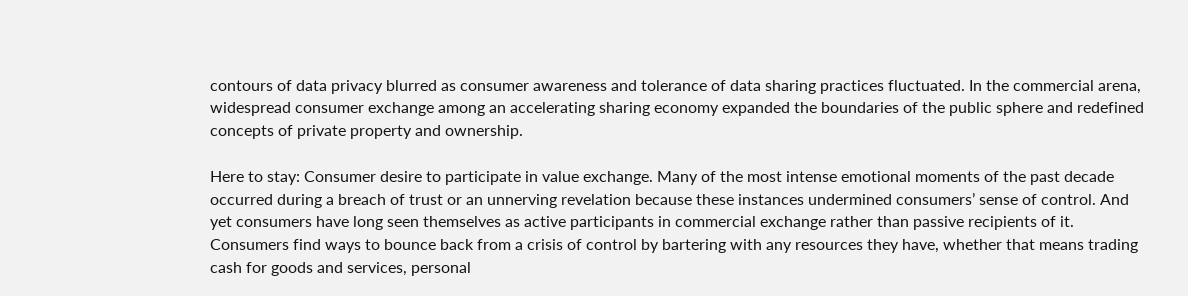contours of data privacy blurred as consumer awareness and tolerance of data sharing practices fluctuated. In the commercial arena, widespread consumer exchange among an accelerating sharing economy expanded the boundaries of the public sphere and redefined concepts of private property and ownership.

Here to stay: Consumer desire to participate in value exchange. Many of the most intense emotional moments of the past decade occurred during a breach of trust or an unnerving revelation because these instances undermined consumers’ sense of control. And yet consumers have long seen themselves as active participants in commercial exchange rather than passive recipients of it. Consumers find ways to bounce back from a crisis of control by bartering with any resources they have, whether that means trading cash for goods and services, personal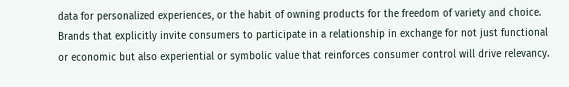data for personalized experiences, or the habit of owning products for the freedom of variety and choice. Brands that explicitly invite consumers to participate in a relationship in exchange for not just functional or economic but also experiential or symbolic value that reinforces consumer control will drive relevancy.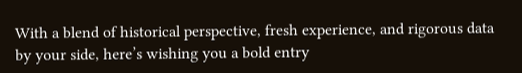With a blend of historical perspective, fresh experience, and rigorous data by your side, here’s wishing you a bold entry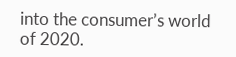into the consumer’s world of 2020.